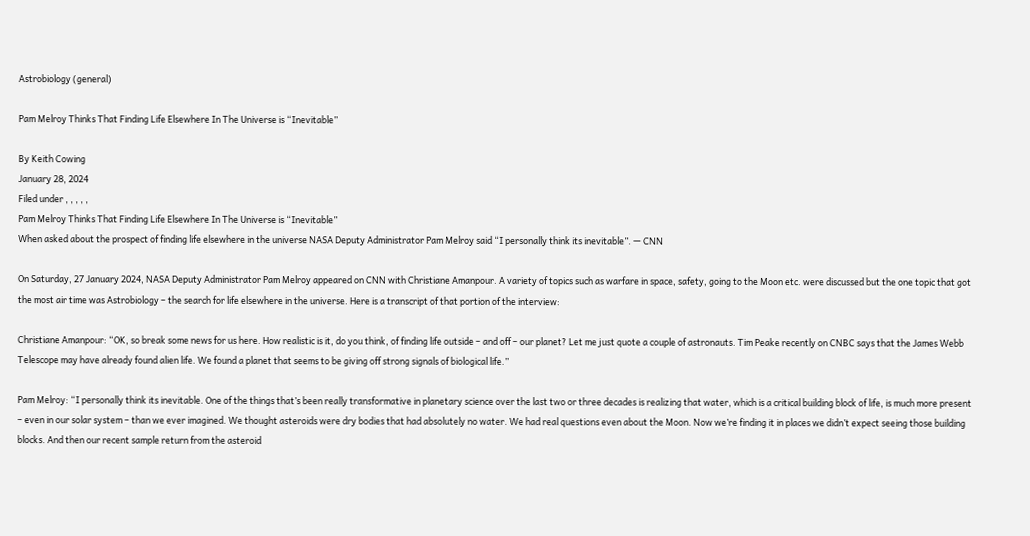Astrobiology (general)

Pam Melroy Thinks That Finding Life Elsewhere In The Universe is “Inevitable”

By Keith Cowing
January 28, 2024
Filed under , , , , ,
Pam Melroy Thinks That Finding Life Elsewhere In The Universe is “Inevitable”
When asked about the prospect of finding life elsewhere in the universe NASA Deputy Administrator Pam Melroy said “I personally think its inevitable”. — CNN

On Saturday, 27 January 2024, NASA Deputy Administrator Pam Melroy appeared on CNN with Christiane Amanpour. A variety of topics such as warfare in space, safety, going to the Moon etc. were discussed but the one topic that got the most air time was Astrobiology – the search for life elsewhere in the universe. Here is a transcript of that portion of the interview:

Christiane Amanpour: “OK, so break some news for us here. How realistic is it, do you think, of finding life outside – and off – our planet? Let me just quote a couple of astronauts. Tim Peake recently on CNBC says that the James Webb Telescope may have already found alien life. We found a planet that seems to be giving off strong signals of biological life.”

Pam Melroy: “I personally think its inevitable. One of the things that’s been really transformative in planetary science over the last two or three decades is realizing that water, which is a critical building block of life, is much more present – even in our solar system – than we ever imagined. We thought asteroids were dry bodies that had absolutely no water. We had real questions even about the Moon. Now we’re finding it in places we didn’t expect seeing those building blocks. And then our recent sample return from the asteroid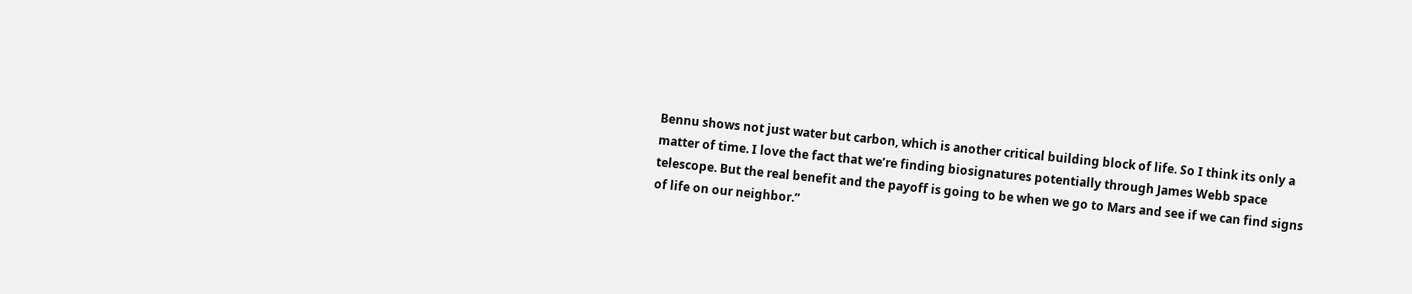Bennu shows not just water but carbon, which is another critical building block of life. So I think its only a matter of time. I love the fact that we’re finding biosignatures potentially through James Webb space telescope. But the real benefit and the payoff is going to be when we go to Mars and see if we can find signs of life on our neighbor.”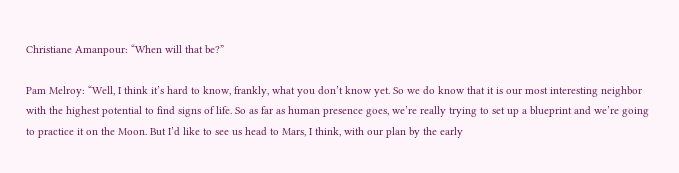Christiane Amanpour: “When will that be?”

Pam Melroy: “Well, I think it’s hard to know, frankly, what you don’t know yet. So we do know that it is our most interesting neighbor with the highest potential to find signs of life. So as far as human presence goes, we’re really trying to set up a blueprint and we’re going to practice it on the Moon. But I’d like to see us head to Mars, I think, with our plan by the early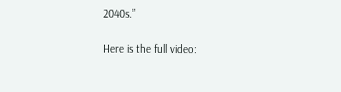2040s.”

Here is the full video: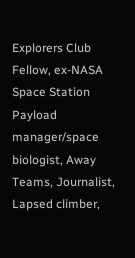Explorers Club Fellow, ex-NASA Space Station Payload manager/space biologist, Away Teams, Journalist, Lapsed climber,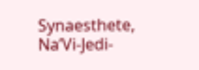Synaesthete, Na’Vi-Jedi-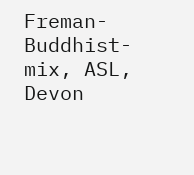Freman-Buddhist-mix, ASL, Devon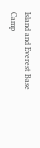Island and Everest Base Camp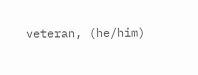veteran, (he/him)